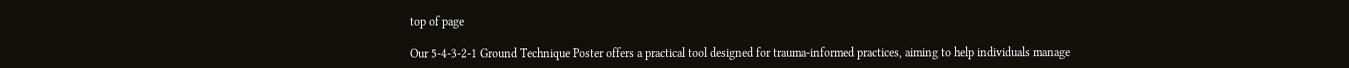top of page

Our 5-4-3-2-1 Ground Technique Poster offers a practical tool designed for trauma-informed practices, aiming to help individuals manage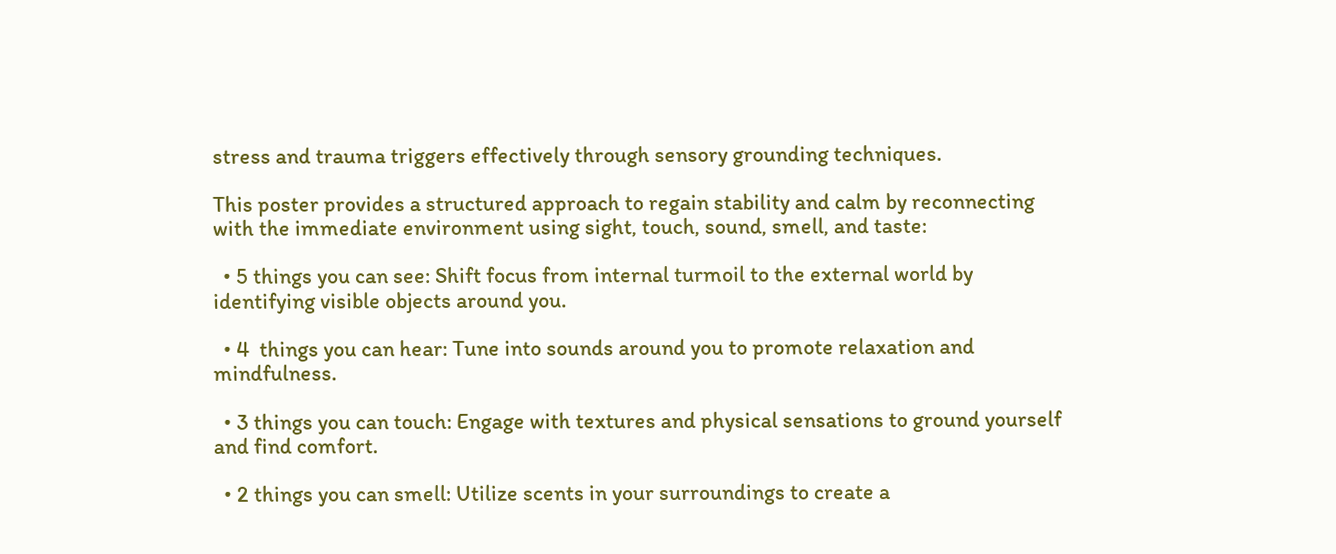stress and trauma triggers effectively through sensory grounding techniques.

This poster provides a structured approach to regain stability and calm by reconnecting with the immediate environment using sight, touch, sound, smell, and taste:

  • 5 things you can see: Shift focus from internal turmoil to the external world by identifying visible objects around you.

  • 4  things you can hear: Tune into sounds around you to promote relaxation and mindfulness.

  • 3 things you can touch: Engage with textures and physical sensations to ground yourself and find comfort.

  • 2 things you can smell: Utilize scents in your surroundings to create a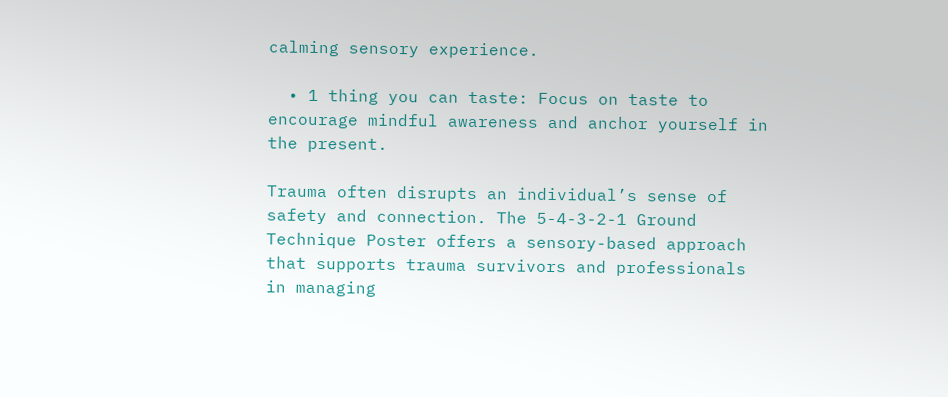calming sensory experience.

  • 1 thing you can taste: Focus on taste to encourage mindful awareness and anchor yourself in the present.

Trauma often disrupts an individual’s sense of safety and connection. The 5-4-3-2-1 Ground Technique Poster offers a sensory-based approach that supports trauma survivors and professionals in managing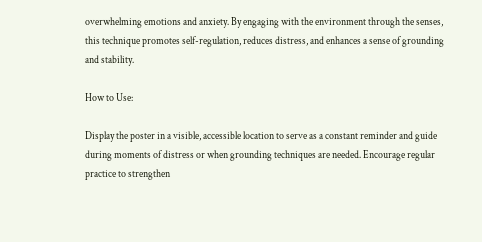overwhelming emotions and anxiety. By engaging with the environment through the senses, this technique promotes self-regulation, reduces distress, and enhances a sense of grounding and stability.

How to Use:

Display the poster in a visible, accessible location to serve as a constant reminder and guide during moments of distress or when grounding techniques are needed. Encourage regular practice to strengthen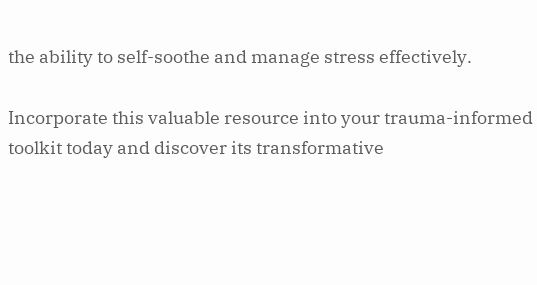the ability to self-soothe and manage stress effectively.

Incorporate this valuable resource into your trauma-informed toolkit today and discover its transformative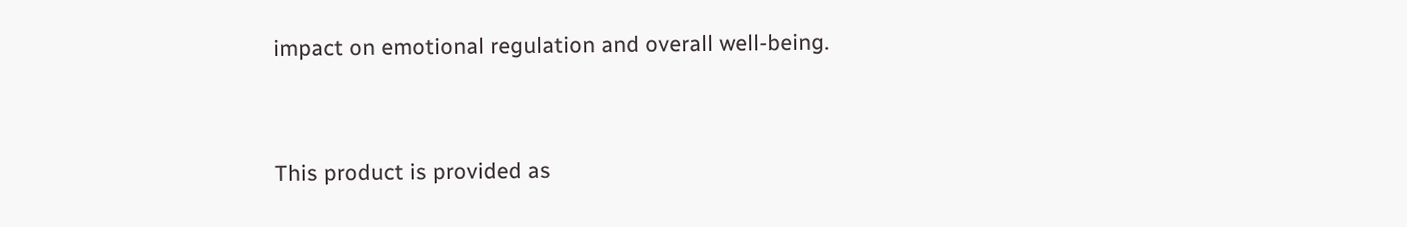impact on emotional regulation and overall well-being.


This product is provided as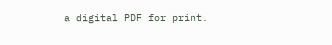a digital PDF for print.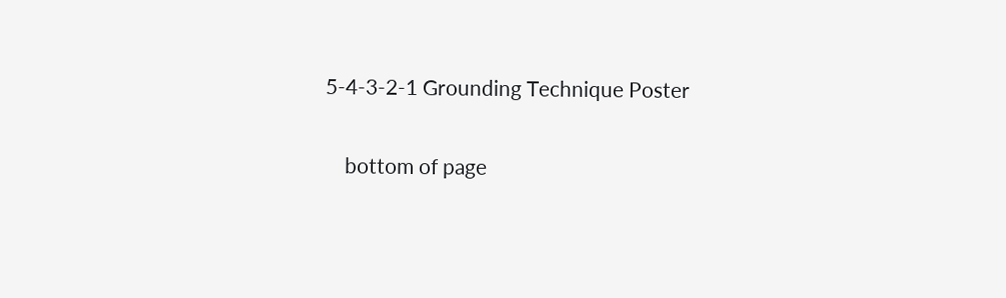5-4-3-2-1 Grounding Technique Poster

    bottom of page